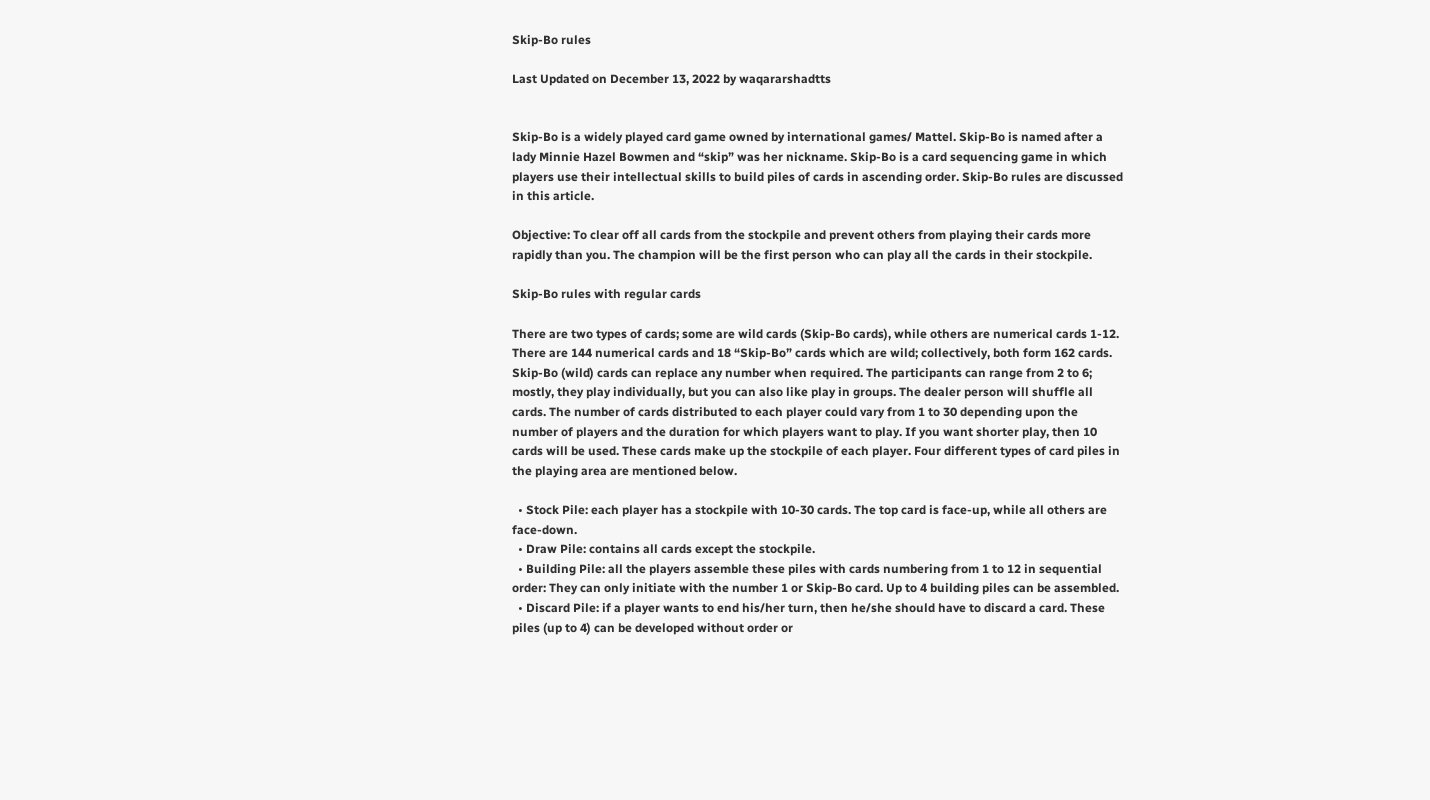Skip-Bo rules

Last Updated on December 13, 2022 by waqararshadtts


Skip-Bo is a widely played card game owned by international games/ Mattel. Skip-Bo is named after a lady Minnie Hazel Bowmen and “skip” was her nickname. Skip-Bo is a card sequencing game in which players use their intellectual skills to build piles of cards in ascending order. Skip-Bo rules are discussed in this article.

Objective: To clear off all cards from the stockpile and prevent others from playing their cards more rapidly than you. The champion will be the first person who can play all the cards in their stockpile.

Skip-Bo rules with regular cards

There are two types of cards; some are wild cards (Skip-Bo cards), while others are numerical cards 1-12. There are 144 numerical cards and 18 “Skip-Bo” cards which are wild; collectively, both form 162 cards. Skip-Bo (wild) cards can replace any number when required. The participants can range from 2 to 6; mostly, they play individually, but you can also like play in groups. The dealer person will shuffle all cards. The number of cards distributed to each player could vary from 1 to 30 depending upon the number of players and the duration for which players want to play. If you want shorter play, then 10 cards will be used. These cards make up the stockpile of each player. Four different types of card piles in the playing area are mentioned below.

  • Stock Pile: each player has a stockpile with 10-30 cards. The top card is face-up, while all others are face-down.
  • Draw Pile: contains all cards except the stockpile.
  • Building Pile: all the players assemble these piles with cards numbering from 1 to 12 in sequential order: They can only initiate with the number 1 or Skip-Bo card. Up to 4 building piles can be assembled.
  • Discard Pile: if a player wants to end his/her turn, then he/she should have to discard a card. These piles (up to 4) can be developed without order or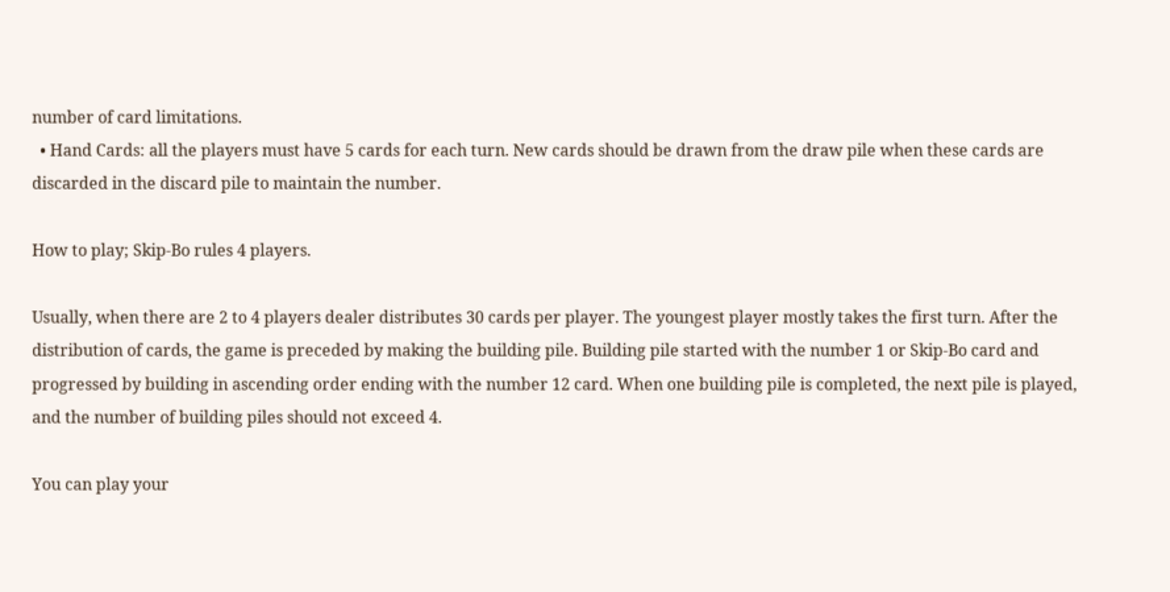number of card limitations.
  • Hand Cards: all the players must have 5 cards for each turn. New cards should be drawn from the draw pile when these cards are discarded in the discard pile to maintain the number.

How to play; Skip-Bo rules 4 players.

Usually, when there are 2 to 4 players dealer distributes 30 cards per player. The youngest player mostly takes the first turn. After the distribution of cards, the game is preceded by making the building pile. Building pile started with the number 1 or Skip-Bo card and progressed by building in ascending order ending with the number 12 card. When one building pile is completed, the next pile is played, and the number of building piles should not exceed 4.

You can play your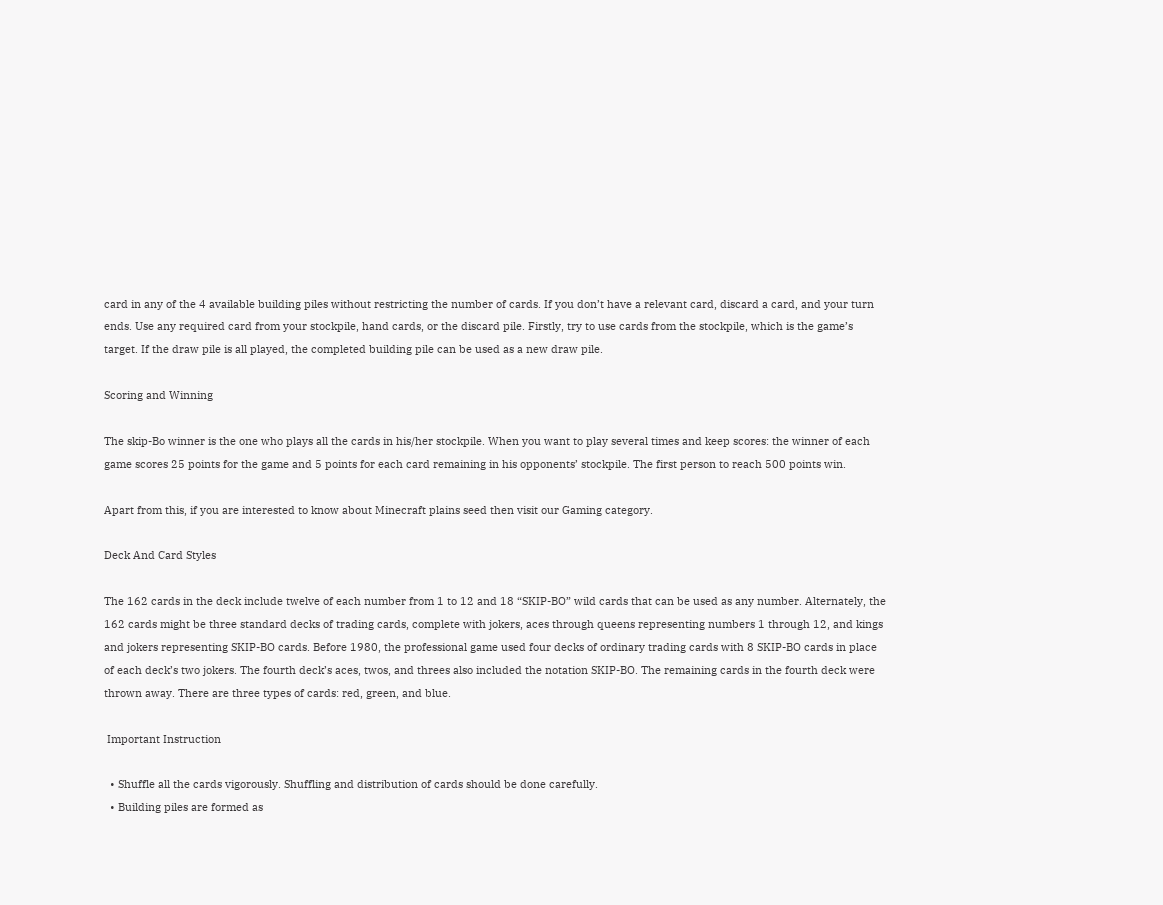card in any of the 4 available building piles without restricting the number of cards. If you don’t have a relevant card, discard a card, and your turn ends. Use any required card from your stockpile, hand cards, or the discard pile. Firstly, try to use cards from the stockpile, which is the game’s target. If the draw pile is all played, the completed building pile can be used as a new draw pile.

Scoring and Winning

The skip-Bo winner is the one who plays all the cards in his/her stockpile. When you want to play several times and keep scores: the winner of each game scores 25 points for the game and 5 points for each card remaining in his opponents’ stockpile. The first person to reach 500 points win.

Apart from this, if you are interested to know about Minecraft plains seed then visit our Gaming category.

Deck And Card Styles

The 162 cards in the deck include twelve of each number from 1 to 12 and 18 “SKIP-BO” wild cards that can be used as any number. Alternately, the 162 cards might be three standard decks of trading cards, complete with jokers, aces through queens representing numbers 1 through 12, and kings and jokers representing SKIP-BO cards. Before 1980, the professional game used four decks of ordinary trading cards with 8 SKIP-BO cards in place of each deck’s two jokers. The fourth deck’s aces, twos, and threes also included the notation SKIP-BO. The remaining cards in the fourth deck were thrown away. There are three types of cards: red, green, and blue.

 Important Instruction

  • Shuffle all the cards vigorously. Shuffling and distribution of cards should be done carefully.
  • Building piles are formed as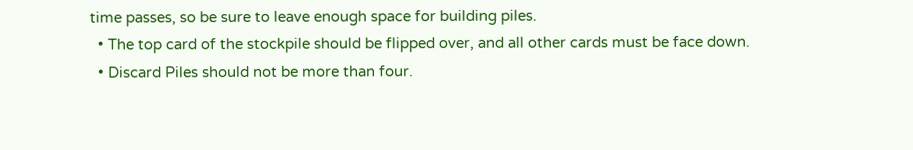time passes, so be sure to leave enough space for building piles.
  • The top card of the stockpile should be flipped over, and all other cards must be face down.
  • Discard Piles should not be more than four.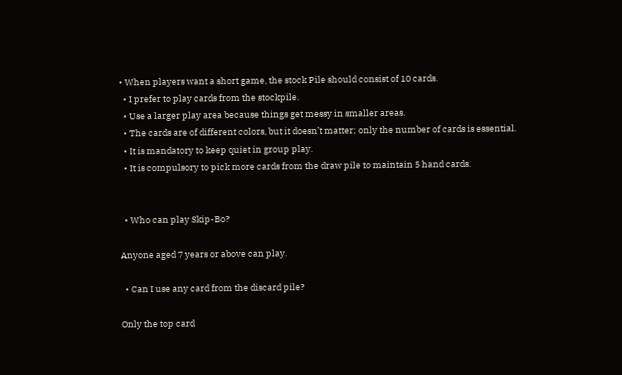• When players want a short game, the stock Pile should consist of 10 cards.
  • I prefer to play cards from the stockpile.
  • Use a larger play area because things get messy in smaller areas.
  • The cards are of different colors, but it doesn’t matter; only the number of cards is essential.
  • It is mandatory to keep quiet in group play.
  • It is compulsory to pick more cards from the draw pile to maintain 5 hand cards.


  • Who can play Skip-Bo?

Anyone aged 7 years or above can play.

  • Can I use any card from the discard pile?

Only the top card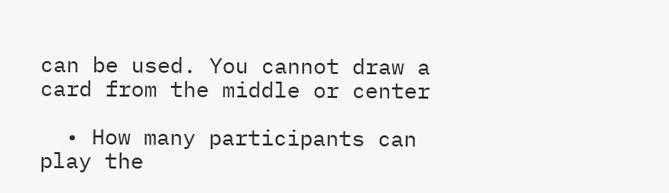can be used. You cannot draw a card from the middle or center

  • How many participants can play the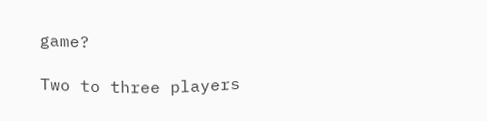game?

Two to three players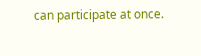can participate at once.